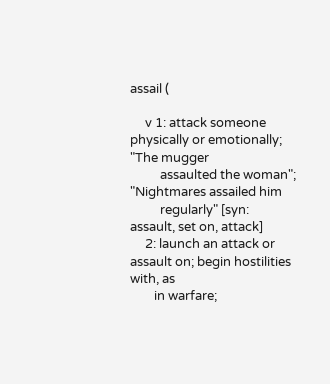assail (

     v 1: attack someone physically or emotionally; "The mugger
          assaulted the woman"; "Nightmares assailed him
          regularly" [syn: assault, set on, attack]
     2: launch an attack or assault on; begin hostilities with, as
        in warfare;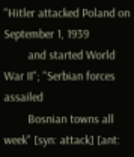"Hitler attacked Poland on September 1, 1939
        and started World War II"; "Serbian forces assailed
        Bosnian towns all week" [syn: attack] [ant: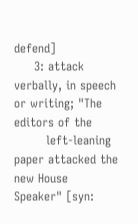defend]
     3: attack verbally, in speech or writing; "The editors of the
        left-leaning paper attacked the new House Speaker" [syn: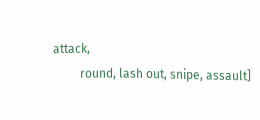attack,
         round, lash out, snipe, assault]